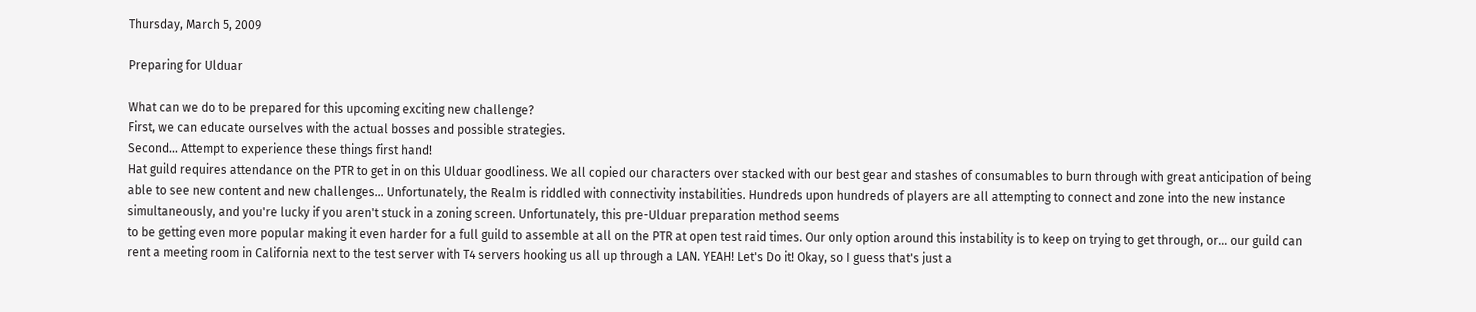Thursday, March 5, 2009

Preparing for Ulduar

What can we do to be prepared for this upcoming exciting new challenge?
First, we can educate ourselves with the actual bosses and possible strategies.
Second... Attempt to experience these things first hand!
Hat guild requires attendance on the PTR to get in on this Ulduar goodliness. We all copied our characters over stacked with our best gear and stashes of consumables to burn through with great anticipation of being able to see new content and new challenges... Unfortunately, the Realm is riddled with connectivity instabilities. Hundreds upon hundreds of players are all attempting to connect and zone into the new instance simultaneously, and you're lucky if you aren't stuck in a zoning screen. Unfortunately, this pre-Ulduar preparation method seems
to be getting even more popular making it even harder for a full guild to assemble at all on the PTR at open test raid times. Our only option around this instability is to keep on trying to get through, or... our guild can rent a meeting room in California next to the test server with T4 servers hooking us all up through a LAN. YEAH! Let's Do it! Okay, so I guess that's just a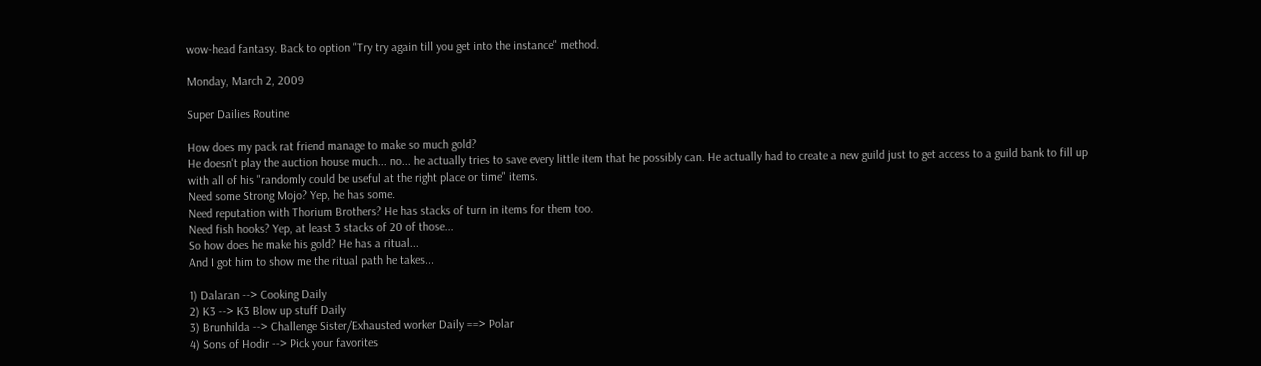wow-head fantasy. Back to option "Try try again till you get into the instance" method.

Monday, March 2, 2009

Super Dailies Routine

How does my pack rat friend manage to make so much gold?
He doesn't play the auction house much... no... he actually tries to save every little item that he possibly can. He actually had to create a new guild just to get access to a guild bank to fill up with all of his "randomly could be useful at the right place or time" items.
Need some Strong Mojo? Yep, he has some.
Need reputation with Thorium Brothers? He has stacks of turn in items for them too.
Need fish hooks? Yep, at least 3 stacks of 20 of those...
So how does he make his gold? He has a ritual...
And I got him to show me the ritual path he takes...

1) Dalaran --> Cooking Daily
2) K3 --> K3 Blow up stuff Daily
3) Brunhilda --> Challenge Sister/Exhausted worker Daily ==> Polar
4) Sons of Hodir --> Pick your favorites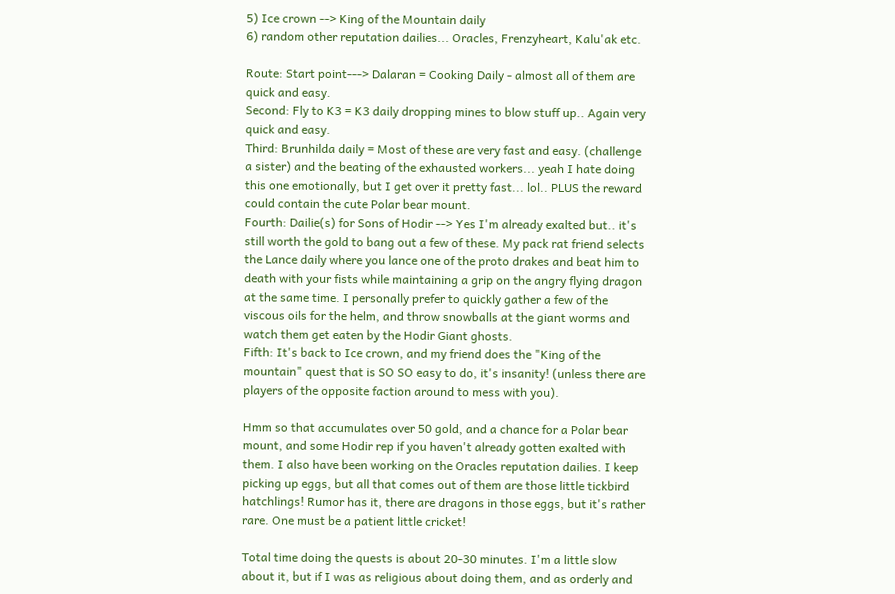5) Ice crown --> King of the Mountain daily
6) random other reputation dailies... Oracles, Frenzyheart, Kalu'ak etc.

Route: Start point---> Dalaran = Cooking Daily - almost all of them are quick and easy.
Second: Fly to K3 = K3 daily dropping mines to blow stuff up.. Again very quick and easy.
Third: Brunhilda daily = Most of these are very fast and easy. (challenge a sister) and the beating of the exhausted workers... yeah I hate doing this one emotionally, but I get over it pretty fast... lol.. PLUS the reward could contain the cute Polar bear mount.
Fourth: Dailie(s) for Sons of Hodir --> Yes I'm already exalted but.. it's still worth the gold to bang out a few of these. My pack rat friend selects the Lance daily where you lance one of the proto drakes and beat him to death with your fists while maintaining a grip on the angry flying dragon at the same time. I personally prefer to quickly gather a few of the viscous oils for the helm, and throw snowballs at the giant worms and watch them get eaten by the Hodir Giant ghosts.
Fifth: It's back to Ice crown, and my friend does the "King of the mountain" quest that is SO SO easy to do, it's insanity! (unless there are players of the opposite faction around to mess with you).

Hmm so that accumulates over 50 gold, and a chance for a Polar bear mount, and some Hodir rep if you haven't already gotten exalted with them. I also have been working on the Oracles reputation dailies. I keep picking up eggs, but all that comes out of them are those little tickbird hatchlings! Rumor has it, there are dragons in those eggs, but it's rather rare. One must be a patient little cricket!

Total time doing the quests is about 20-30 minutes. I'm a little slow about it, but if I was as religious about doing them, and as orderly and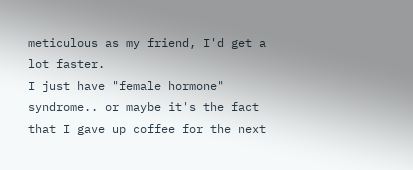meticulous as my friend, I'd get a lot faster.
I just have "female hormone" syndrome.. or maybe it's the fact that I gave up coffee for the next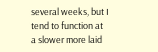several weeks, but I tend to function at a slower more laid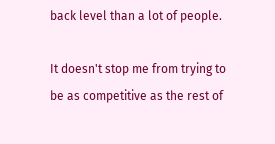back level than a lot of people.

It doesn't stop me from trying to be as competitive as the rest of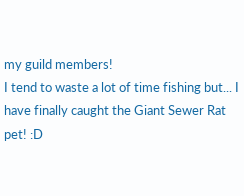my guild members!
I tend to waste a lot of time fishing but... I have finally caught the Giant Sewer Rat pet! :D